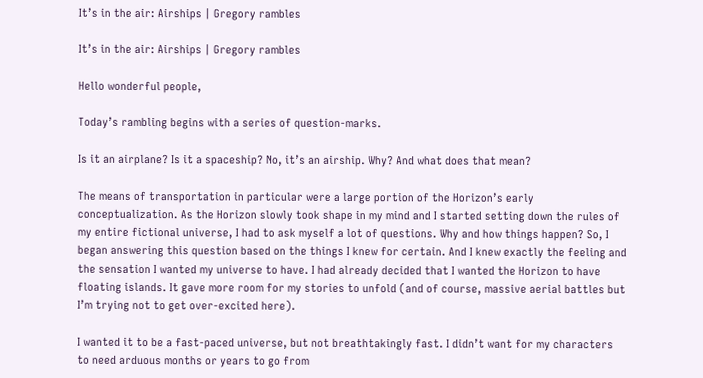It’s in the air: Airships | Gregory rambles

It’s in the air: Airships | Gregory rambles

Hello wonderful people,

Today’s rambling begins with a series of question-marks.

Is it an airplane? Is it a spaceship? No, it’s an airship. Why? And what does that mean?

The means of transportation in particular were a large portion of the Horizon’s early conceptualization. As the Horizon slowly took shape in my mind and I started setting down the rules of my entire fictional universe, I had to ask myself a lot of questions. Why and how things happen? So, I began answering this question based on the things I knew for certain. And I knew exactly the feeling and the sensation I wanted my universe to have. I had already decided that I wanted the Horizon to have floating islands. It gave more room for my stories to unfold (and of course, massive aerial battles but I’m trying not to get over-excited here).

I wanted it to be a fast-paced universe, but not breathtakingly fast. I didn’t want for my characters to need arduous months or years to go from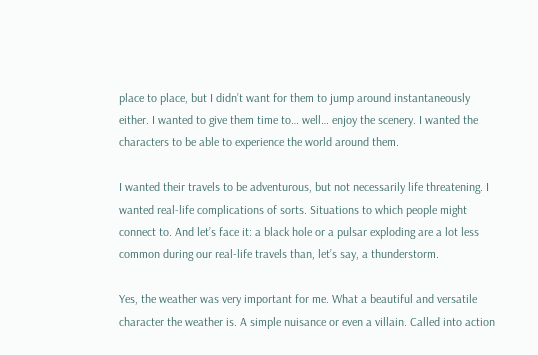place to place, but I didn’t want for them to jump around instantaneously either. I wanted to give them time to… well… enjoy the scenery. I wanted the characters to be able to experience the world around them.

I wanted their travels to be adventurous, but not necessarily life threatening. I wanted real-life complications of sorts. Situations to which people might connect to. And let’s face it: a black hole or a pulsar exploding are a lot less common during our real-life travels than, let’s say, a thunderstorm.

Yes, the weather was very important for me. What a beautiful and versatile character the weather is. A simple nuisance or even a villain. Called into action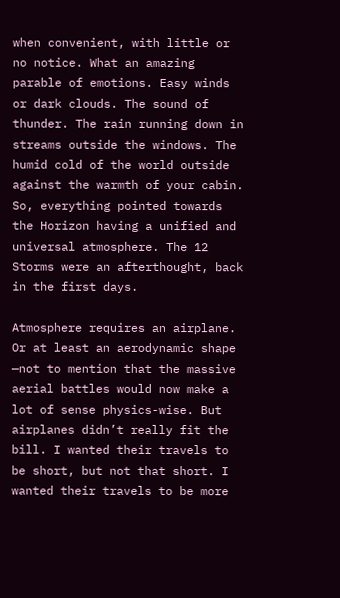when convenient, with little or no notice. What an amazing parable of emotions. Easy winds or dark clouds. The sound of thunder. The rain running down in streams outside the windows. The humid cold of the world outside against the warmth of your cabin. So, everything pointed towards the Horizon having a unified and universal atmosphere. The 12 Storms were an afterthought, back in the first days.

Atmosphere requires an airplane. Or at least an aerodynamic shape —not to mention that the massive aerial battles would now make a lot of sense physics-wise. But airplanes didn’t really fit the bill. I wanted their travels to be short, but not that short. I wanted their travels to be more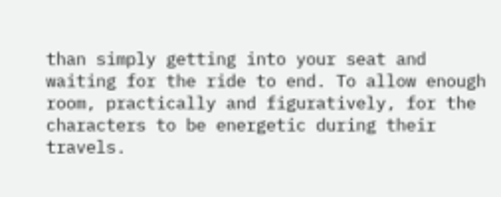than simply getting into your seat and waiting for the ride to end. To allow enough room, practically and figuratively, for the characters to be energetic during their travels.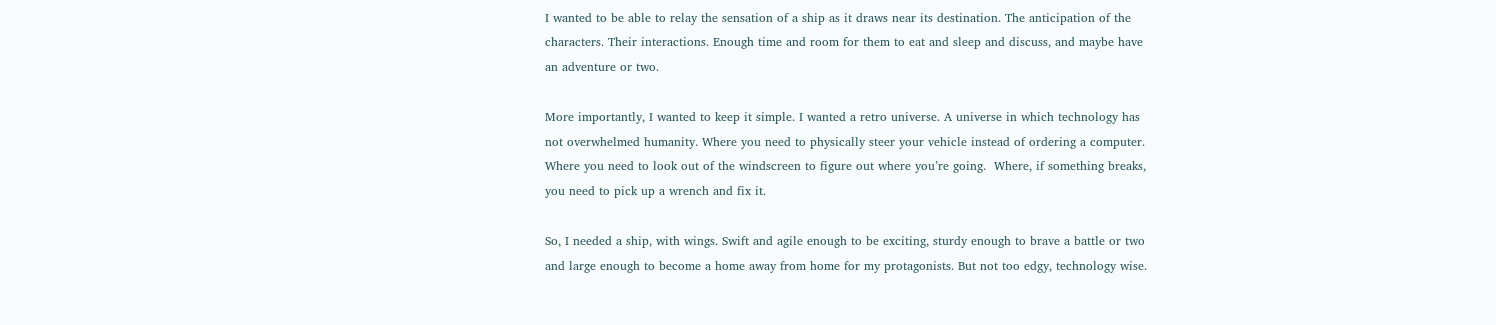I wanted to be able to relay the sensation of a ship as it draws near its destination. The anticipation of the characters. Their interactions. Enough time and room for them to eat and sleep and discuss, and maybe have an adventure or two.

More importantly, I wanted to keep it simple. I wanted a retro universe. A universe in which technology has not overwhelmed humanity. Where you need to physically steer your vehicle instead of ordering a computer. Where you need to look out of the windscreen to figure out where you’re going.  Where, if something breaks, you need to pick up a wrench and fix it.

So, I needed a ship, with wings. Swift and agile enough to be exciting, sturdy enough to brave a battle or two and large enough to become a home away from home for my protagonists. But not too edgy, technology wise.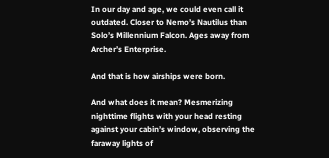In our day and age, we could even call it outdated. Closer to Nemo’s Nautilus than Solo’s Millennium Falcon. Ages away from Archer’s Enterprise.

And that is how airships were born.

And what does it mean? Mesmerizing nighttime flights with your head resting against your cabin’s window, observing the faraway lights of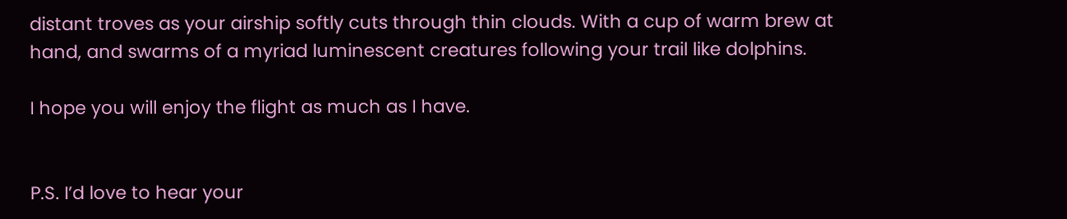distant troves as your airship softly cuts through thin clouds. With a cup of warm brew at hand, and swarms of a myriad luminescent creatures following your trail like dolphins.

I hope you will enjoy the flight as much as I have.


P.S. I’d love to hear your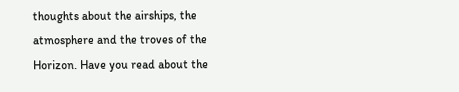thoughts about the airships, the atmosphere and the troves of the Horizon. Have you read about the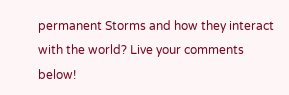permanent Storms and how they interact with the world? Live your comments below!